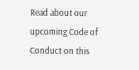Read about our upcoming Code of Conduct on this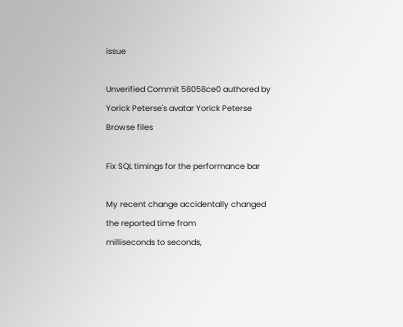issue

Unverified Commit 58058ce0 authored by Yorick Peterse's avatar Yorick Peterse
Browse files

Fix SQL timings for the performance bar

My recent change accidentally changed the reported time from
milliseconds to seconds,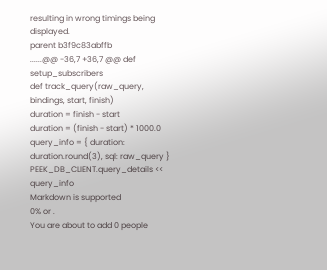resulting in wrong timings being displayed.
parent b3f9c83abffb
......@@ -36,7 +36,7 @@ def setup_subscribers
def track_query(raw_query, bindings, start, finish)
duration = finish - start
duration = (finish - start) * 1000.0
query_info = { duration: duration.round(3), sql: raw_query }
PEEK_DB_CLIENT.query_details << query_info
Markdown is supported
0% or .
You are about to add 0 people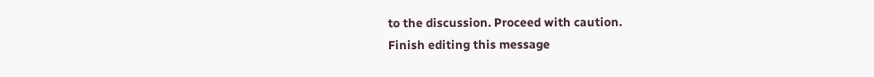to the discussion. Proceed with caution.
Finish editing this message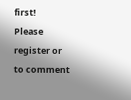first!
Please register or to comment